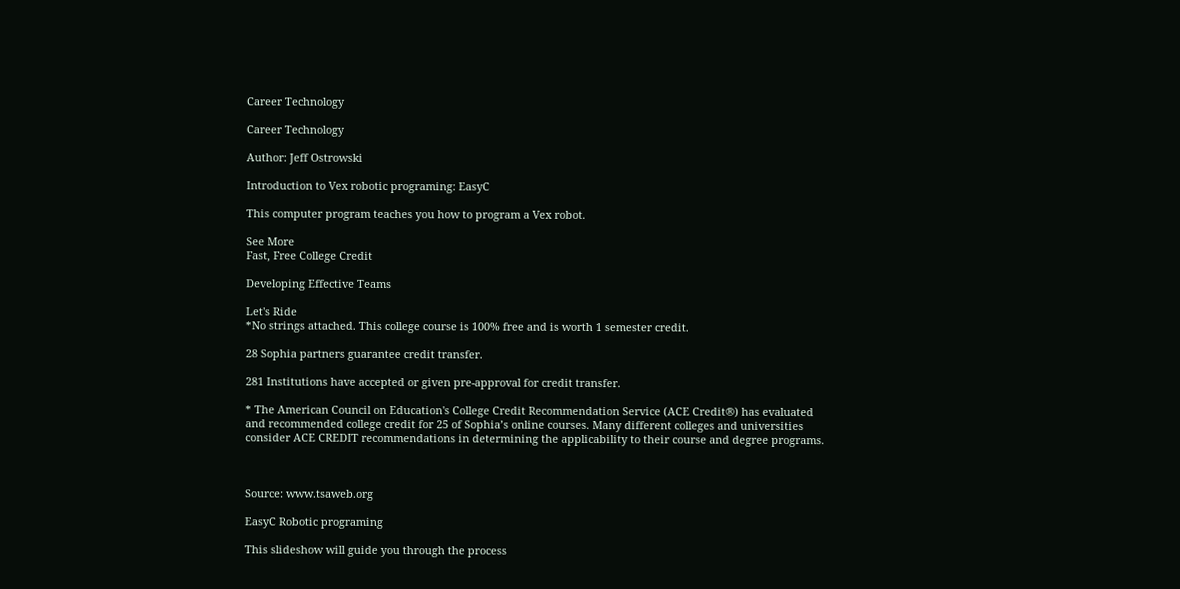Career Technology

Career Technology

Author: Jeff Ostrowski

Introduction to Vex robotic programing: EasyC

This computer program teaches you how to program a Vex robot.

See More
Fast, Free College Credit

Developing Effective Teams

Let's Ride
*No strings attached. This college course is 100% free and is worth 1 semester credit.

28 Sophia partners guarantee credit transfer.

281 Institutions have accepted or given pre-approval for credit transfer.

* The American Council on Education's College Credit Recommendation Service (ACE Credit®) has evaluated and recommended college credit for 25 of Sophia’s online courses. Many different colleges and universities consider ACE CREDIT recommendations in determining the applicability to their course and degree programs.



Source: www.tsaweb.org

EasyC Robotic programing

This slideshow will guide you through the process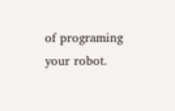of programing your robot.